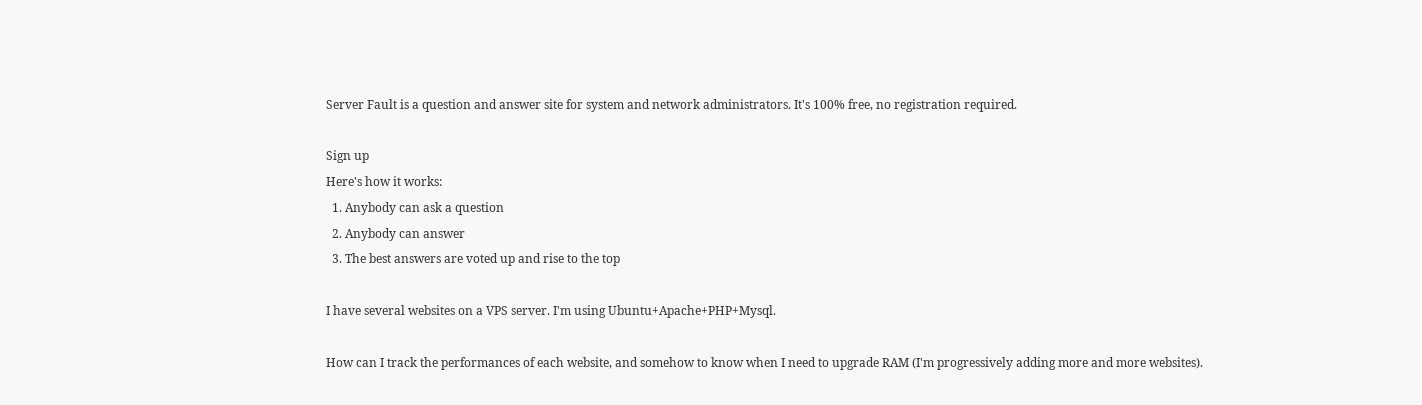Server Fault is a question and answer site for system and network administrators. It's 100% free, no registration required.

Sign up
Here's how it works:
  1. Anybody can ask a question
  2. Anybody can answer
  3. The best answers are voted up and rise to the top

I have several websites on a VPS server. I'm using Ubuntu+Apache+PHP+Mysql.

How can I track the performances of each website, and somehow to know when I need to upgrade RAM (I'm progressively adding more and more websites).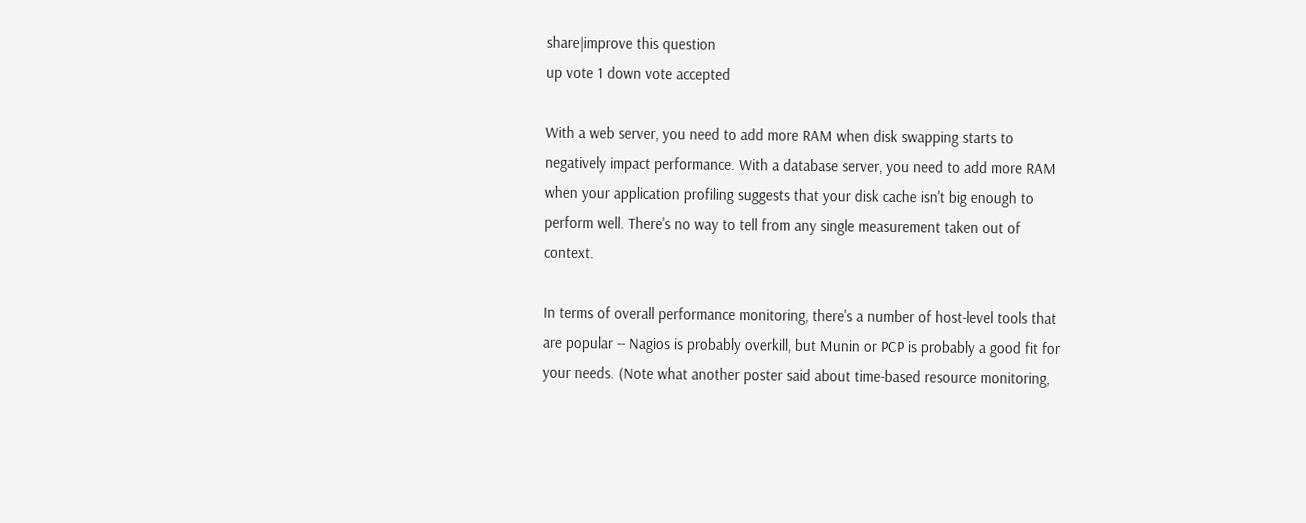share|improve this question
up vote 1 down vote accepted

With a web server, you need to add more RAM when disk swapping starts to negatively impact performance. With a database server, you need to add more RAM when your application profiling suggests that your disk cache isn't big enough to perform well. There's no way to tell from any single measurement taken out of context.

In terms of overall performance monitoring, there's a number of host-level tools that are popular -- Nagios is probably overkill, but Munin or PCP is probably a good fit for your needs. (Note what another poster said about time-based resource monitoring,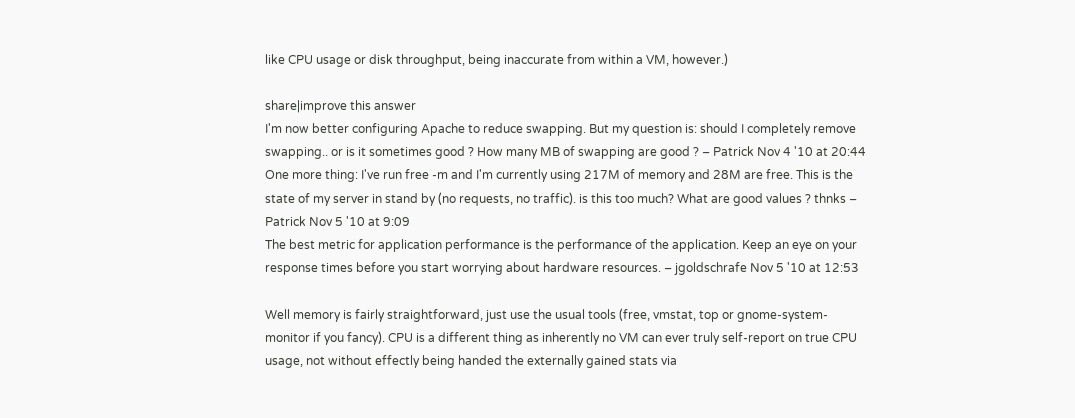like CPU usage or disk throughput, being inaccurate from within a VM, however.)

share|improve this answer
I'm now better configuring Apache to reduce swapping. But my question is: should I completely remove swapping.. or is it sometimes good ? How many MB of swapping are good ? – Patrick Nov 4 '10 at 20:44
One more thing: I've run free -m and I'm currently using 217M of memory and 28M are free. This is the state of my server in stand by (no requests, no traffic). is this too much? What are good values ? thnks – Patrick Nov 5 '10 at 9:09
The best metric for application performance is the performance of the application. Keep an eye on your response times before you start worrying about hardware resources. – jgoldschrafe Nov 5 '10 at 12:53

Well memory is fairly straightforward, just use the usual tools (free, vmstat, top or gnome-system-monitor if you fancy). CPU is a different thing as inherently no VM can ever truly self-report on true CPU usage, not without effectly being handed the externally gained stats via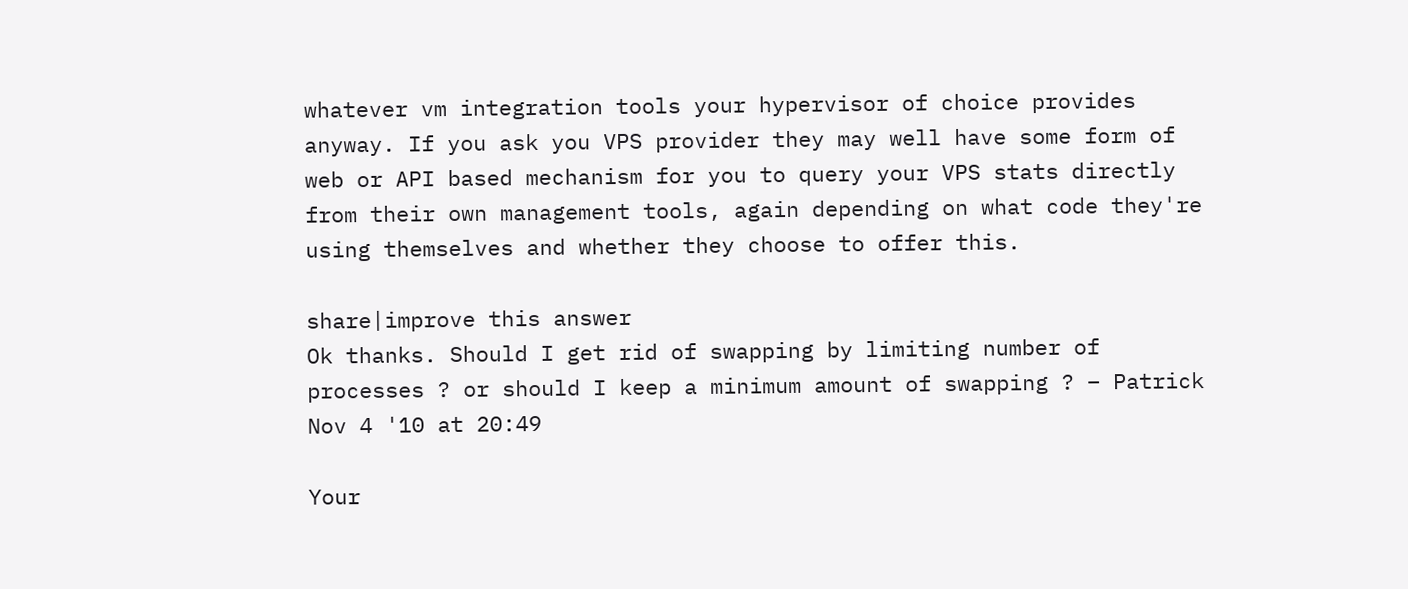whatever vm integration tools your hypervisor of choice provides anyway. If you ask you VPS provider they may well have some form of web or API based mechanism for you to query your VPS stats directly from their own management tools, again depending on what code they're using themselves and whether they choose to offer this.

share|improve this answer
Ok thanks. Should I get rid of swapping by limiting number of processes ? or should I keep a minimum amount of swapping ? – Patrick Nov 4 '10 at 20:49

Your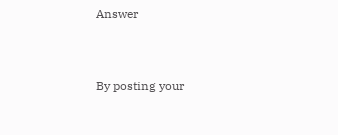Answer


By posting your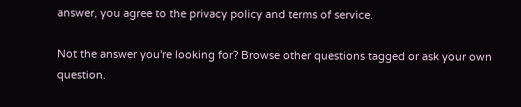answer, you agree to the privacy policy and terms of service.

Not the answer you're looking for? Browse other questions tagged or ask your own question.